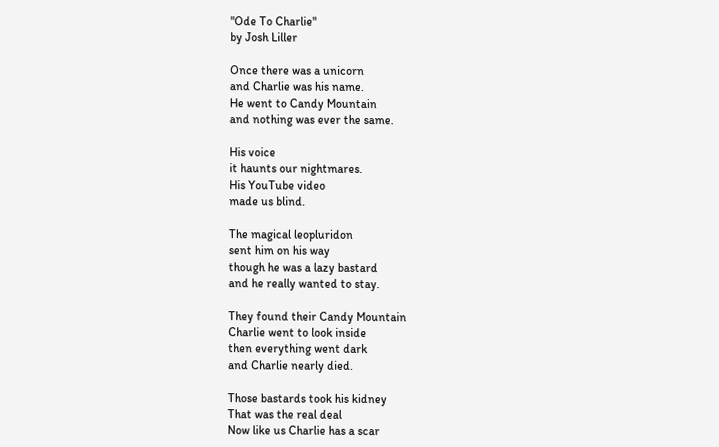"Ode To Charlie"
by Josh Liller

Once there was a unicorn
and Charlie was his name.
He went to Candy Mountain
and nothing was ever the same.

His voice
it haunts our nightmares.
His YouTube video
made us blind.

The magical leopluridon
sent him on his way
though he was a lazy bastard
and he really wanted to stay.

They found their Candy Mountain
Charlie went to look inside
then everything went dark
and Charlie nearly died.

Those bastards took his kidney
That was the real deal
Now like us Charlie has a scar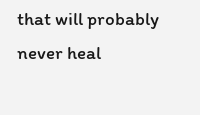that will probably never heal